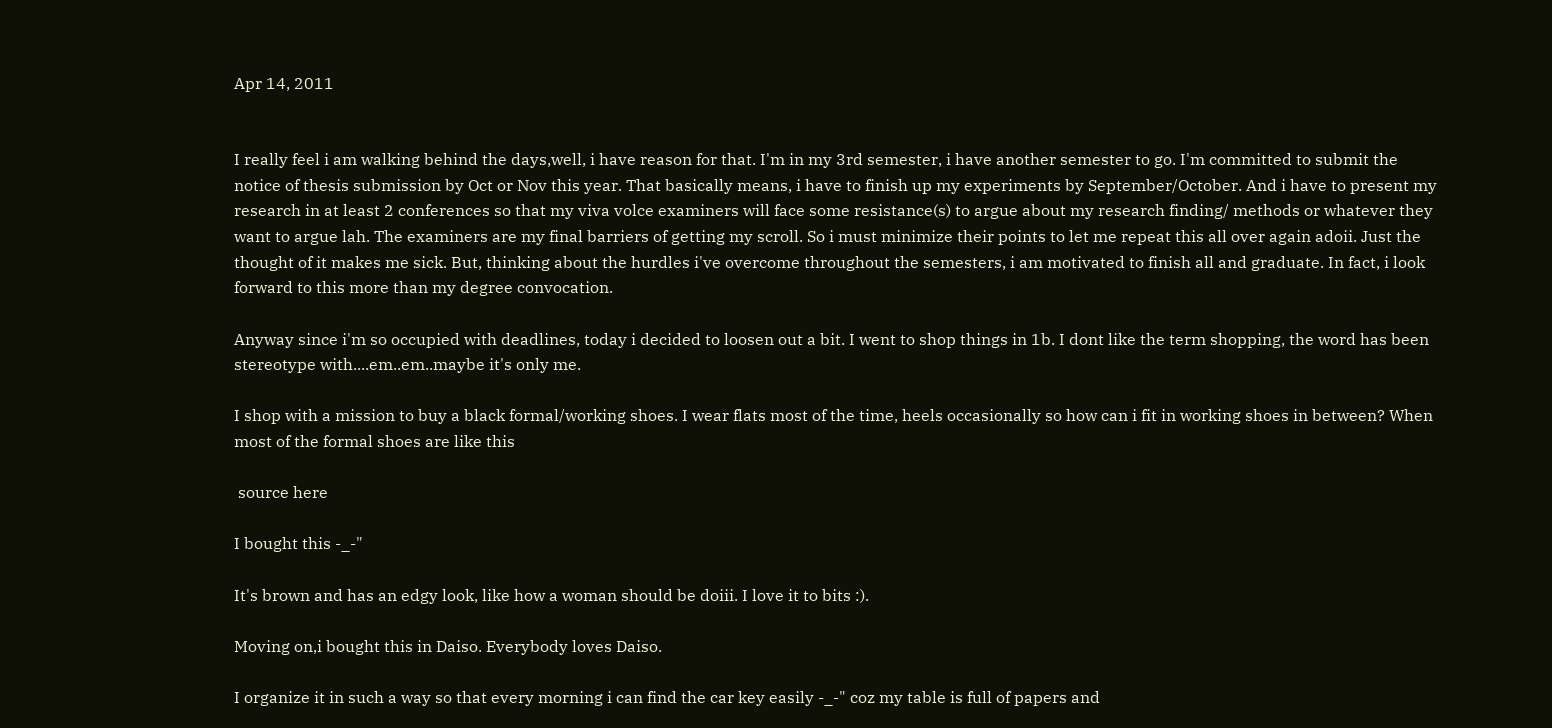Apr 14, 2011


I really feel i am walking behind the days,well, i have reason for that. I'm in my 3rd semester, i have another semester to go. I'm committed to submit the notice of thesis submission by Oct or Nov this year. That basically means, i have to finish up my experiments by September/October. And i have to present my research in at least 2 conferences so that my viva volce examiners will face some resistance(s) to argue about my research finding/ methods or whatever they want to argue lah. The examiners are my final barriers of getting my scroll. So i must minimize their points to let me repeat this all over again adoii. Just the thought of it makes me sick. But, thinking about the hurdles i've overcome throughout the semesters, i am motivated to finish all and graduate. In fact, i look forward to this more than my degree convocation.

Anyway since i'm so occupied with deadlines, today i decided to loosen out a bit. I went to shop things in 1b. I dont like the term shopping, the word has been stereotype with....em..em..maybe it's only me.

I shop with a mission to buy a black formal/working shoes. I wear flats most of the time, heels occasionally so how can i fit in working shoes in between? When most of the formal shoes are like this

 source here

I bought this -_-"

It's brown and has an edgy look, like how a woman should be doiii. I love it to bits :).

Moving on,i bought this in Daiso. Everybody loves Daiso.

I organize it in such a way so that every morning i can find the car key easily -_-" coz my table is full of papers and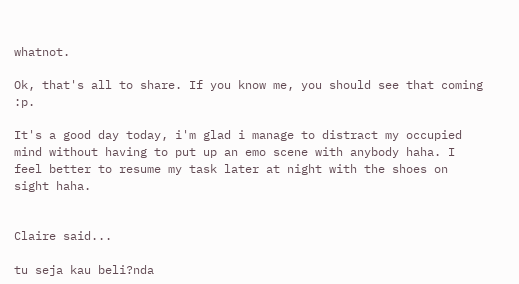whatnot.

Ok, that's all to share. If you know me, you should see that coming :p.

It's a good day today, i'm glad i manage to distract my occupied mind without having to put up an emo scene with anybody haha. I feel better to resume my task later at night with the shoes on sight haha.


Claire said...

tu seja kau beli?nda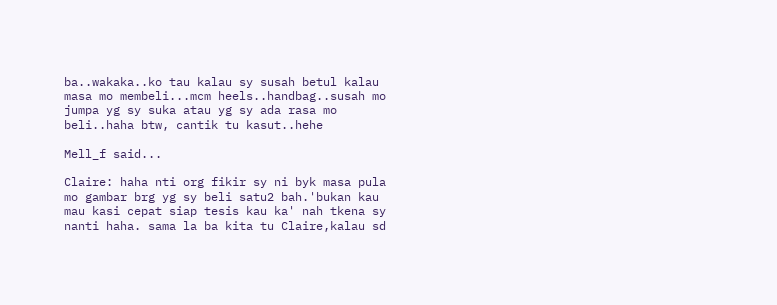ba..wakaka..ko tau kalau sy susah betul kalau masa mo membeli...mcm heels..handbag..susah mo jumpa yg sy suka atau yg sy ada rasa mo beli..haha btw, cantik tu kasut..hehe

Mell_f said...

Claire: haha nti org fikir sy ni byk masa pula mo gambar brg yg sy beli satu2 bah.'bukan kau mau kasi cepat siap tesis kau ka' nah tkena sy nanti haha. sama la ba kita tu Claire,kalau sd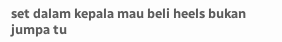set dalam kepala mau beli heels bukan jumpa tu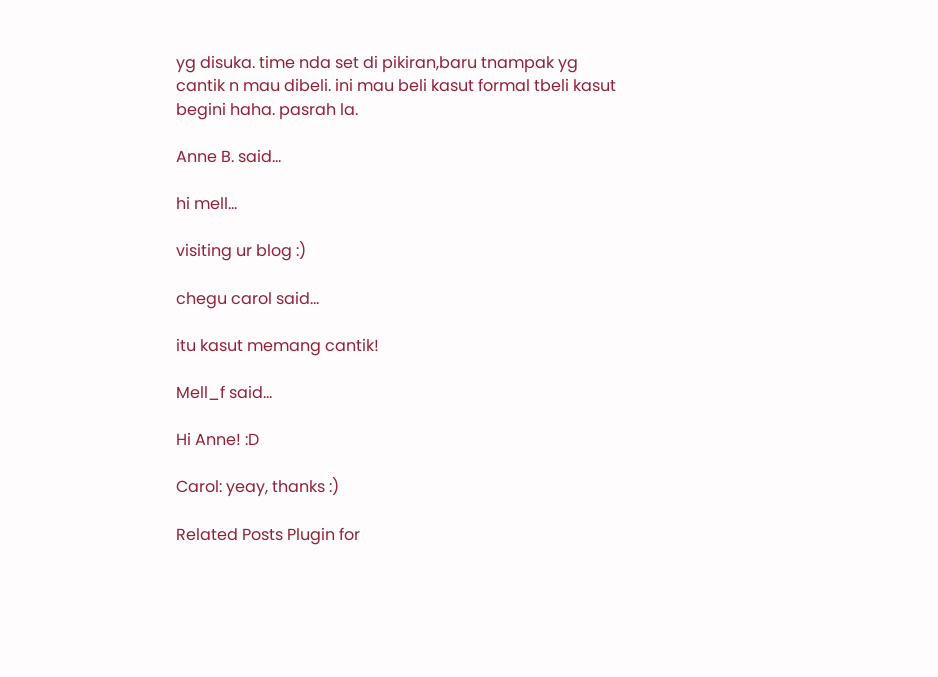yg disuka. time nda set di pikiran,baru tnampak yg cantik n mau dibeli. ini mau beli kasut formal tbeli kasut begini haha. pasrah la.

Anne B. said...

hi mell...

visiting ur blog :)

chegu carol said...

itu kasut memang cantik!

Mell_f said...

Hi Anne! :D

Carol: yeay, thanks :)

Related Posts Plugin for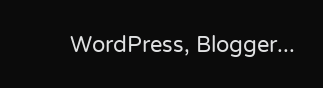WordPress, Blogger...